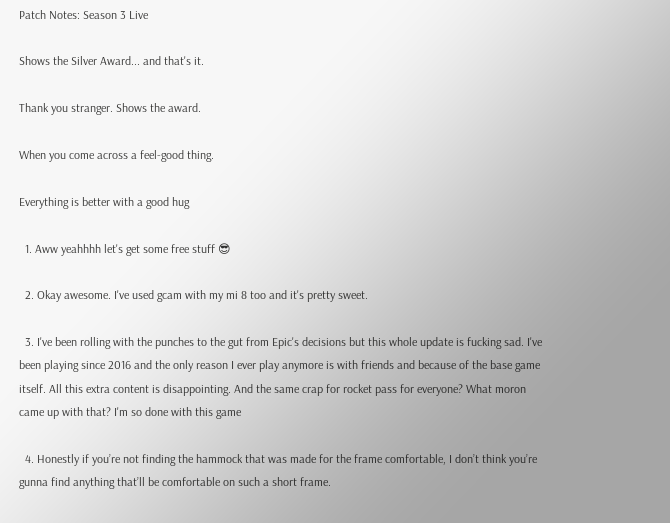Patch Notes: Season 3 Live

Shows the Silver Award... and that's it.

Thank you stranger. Shows the award.

When you come across a feel-good thing.

Everything is better with a good hug

  1. Aww yeahhhh let's get some free stuff 😎

  2. Okay awesome. I've used gcam with my mi 8 too and it's pretty sweet.

  3. I've been rolling with the punches to the gut from Epic's decisions but this whole update is fucking sad. I've been playing since 2016 and the only reason I ever play anymore is with friends and because of the base game itself. All this extra content is disappointing. And the same crap for rocket pass for everyone? What moron came up with that? I'm so done with this game

  4. Honestly if you’re not finding the hammock that was made for the frame comfortable, I don’t think you’re gunna find anything that’ll be comfortable on such a short frame.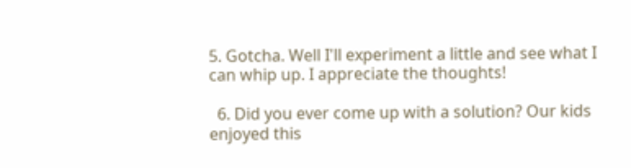5. Gotcha. Well I'll experiment a little and see what I can whip up. I appreciate the thoughts!

  6. Did you ever come up with a solution? Our kids enjoyed this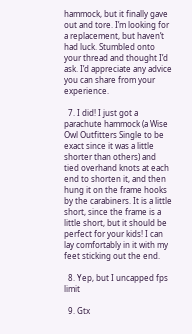hammock, but it finally gave out and tore. I’m looking for a replacement, but haven’t had luck. Stumbled onto your thread and thought I’d ask. I’d appreciate any advice you can share from your experience.

  7. I did! I just got a parachute hammock (a Wise Owl Outfitters Single to be exact since it was a little shorter than others) and tied overhand knots at each end to shorten it, and then hung it on the frame hooks by the carabiners. It is a little short, since the frame is a little short, but it should be perfect for your kids! I can lay comfortably in it with my feet sticking out the end.

  8. Yep, but I uncapped fps limit

  9. Gtx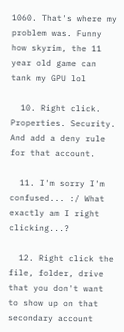1060. That's where my problem was. Funny how skyrim, the 11 year old game can tank my GPU lol

  10. Right click. Properties. Security. And add a deny rule for that account.

  11. I'm sorry I'm confused... :/ What exactly am I right clicking...?

  12. Right click the file, folder, drive that you don't want to show up on that secondary account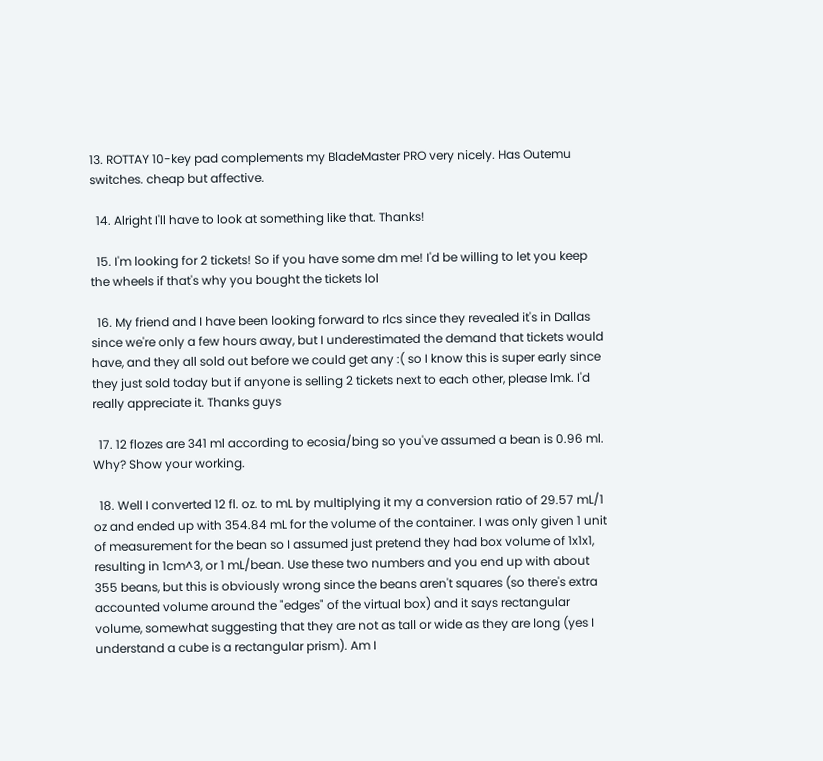13. ROTTAY 10-key pad complements my BladeMaster PRO very nicely. Has Outemu switches. cheap but affective.

  14. Alright I'll have to look at something like that. Thanks!

  15. I'm looking for 2 tickets! So if you have some dm me! I'd be willing to let you keep the wheels if that's why you bought the tickets lol

  16. My friend and I have been looking forward to rlcs since they revealed it's in Dallas since we're only a few hours away, but I underestimated the demand that tickets would have, and they all sold out before we could get any :( so I know this is super early since they just sold today but if anyone is selling 2 tickets next to each other, please lmk. I'd really appreciate it. Thanks guys

  17. 12 flozes are 341 ml according to ecosia/bing so you've assumed a bean is 0.96 ml. Why? Show your working.

  18. Well I converted 12 fl. oz. to mL by multiplying it my a conversion ratio of 29.57 mL/1 oz and ended up with 354.84 mL for the volume of the container. I was only given 1 unit of measurement for the bean so I assumed just pretend they had box volume of 1x1x1, resulting in 1cm^3, or 1 mL/bean. Use these two numbers and you end up with about 355 beans, but this is obviously wrong since the beans aren't squares (so there's extra accounted volume around the "edges" of the virtual box) and it says rectangular volume, somewhat suggesting that they are not as tall or wide as they are long (yes I understand a cube is a rectangular prism). Am I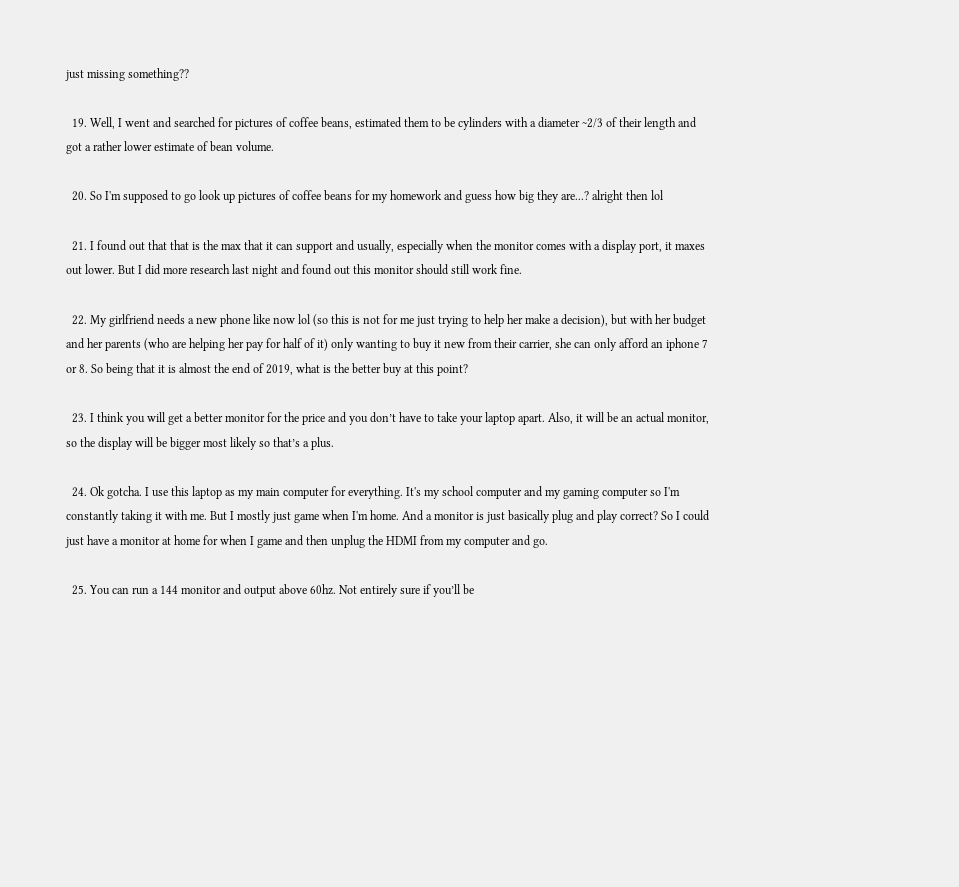just missing something??

  19. Well, I went and searched for pictures of coffee beans, estimated them to be cylinders with a diameter ~2/3 of their length and got a rather lower estimate of bean volume.

  20. So I'm supposed to go look up pictures of coffee beans for my homework and guess how big they are...? alright then lol

  21. I found out that that is the max that it can support and usually, especially when the monitor comes with a display port, it maxes out lower. But I did more research last night and found out this monitor should still work fine.

  22. My girlfriend needs a new phone like now lol (so this is not for me just trying to help her make a decision), but with her budget and her parents (who are helping her pay for half of it) only wanting to buy it new from their carrier, she can only afford an iphone 7 or 8. So being that it is almost the end of 2019, what is the better buy at this point?

  23. I think you will get a better monitor for the price and you don’t have to take your laptop apart. Also, it will be an actual monitor, so the display will be bigger most likely so that’s a plus.

  24. Ok gotcha. I use this laptop as my main computer for everything. It's my school computer and my gaming computer so I'm constantly taking it with me. But I mostly just game when I'm home. And a monitor is just basically plug and play correct? So I could just have a monitor at home for when I game and then unplug the HDMI from my computer and go.

  25. You can run a 144 monitor and output above 60hz. Not entirely sure if you’ll be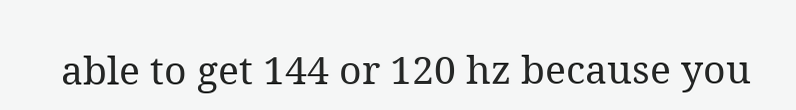able to get 144 or 120 hz because you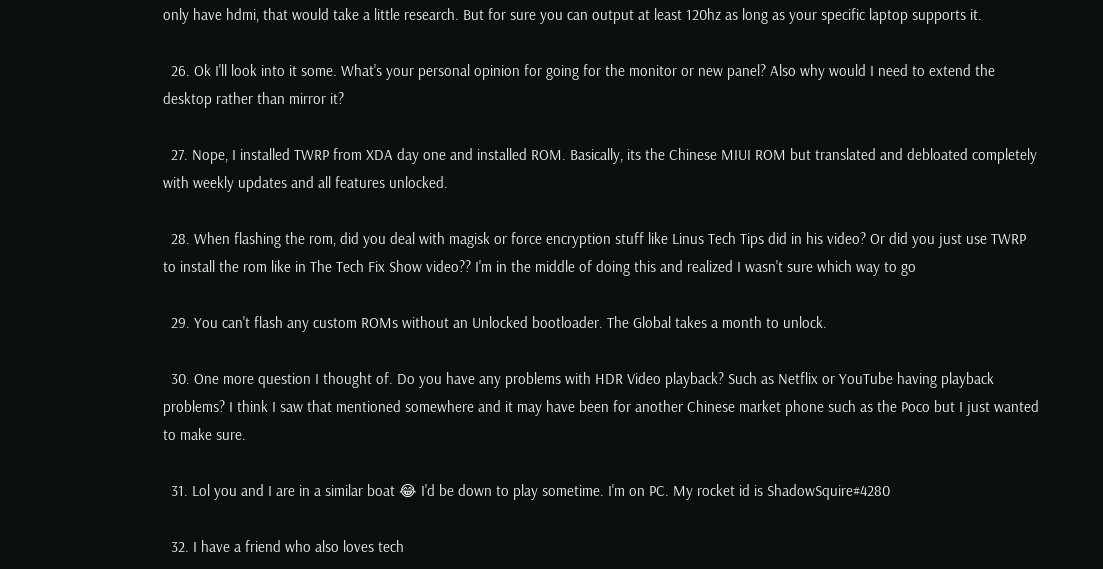only have hdmi, that would take a little research. But for sure you can output at least 120hz as long as your specific laptop supports it.

  26. Ok I'll look into it some. What's your personal opinion for going for the monitor or new panel? Also why would I need to extend the desktop rather than mirror it?

  27. Nope, I installed TWRP from XDA day one and installed ROM. Basically, its the Chinese MIUI ROM but translated and debloated completely with weekly updates and all features unlocked.

  28. When flashing the rom, did you deal with magisk or force encryption stuff like Linus Tech Tips did in his video? Or did you just use TWRP to install the rom like in The Tech Fix Show video?? I'm in the middle of doing this and realized I wasn't sure which way to go

  29. You can't flash any custom ROMs without an Unlocked bootloader. The Global takes a month to unlock.

  30. One more question I thought of. Do you have any problems with HDR Video playback? Such as Netflix or YouTube having playback problems? I think I saw that mentioned somewhere and it may have been for another Chinese market phone such as the Poco but I just wanted to make sure.

  31. Lol you and I are in a similar boat 😂 I'd be down to play sometime. I'm on PC. My rocket id is ShadowSquire#4280

  32. I have a friend who also loves tech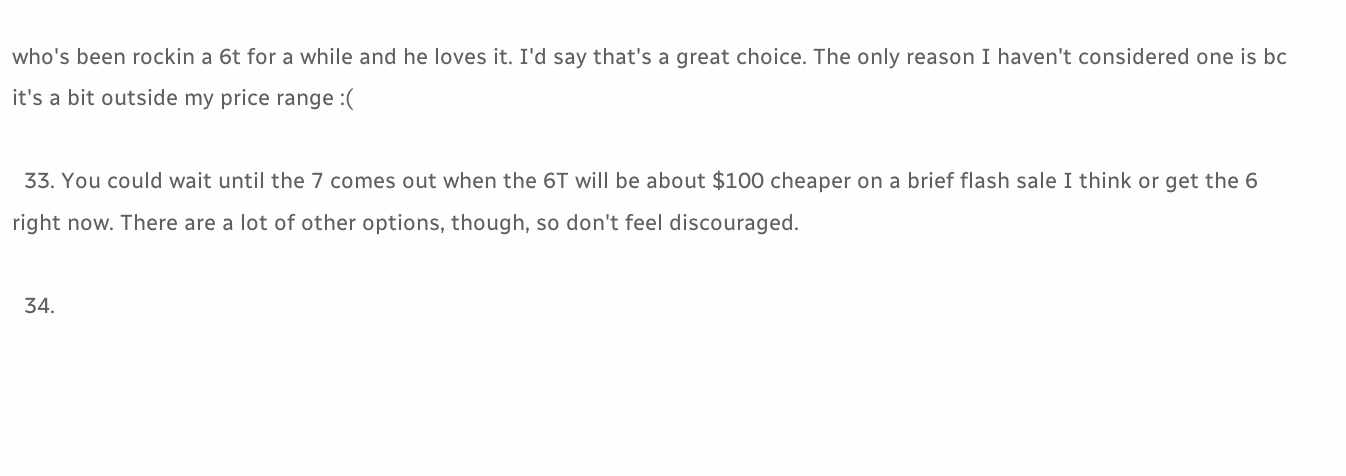who's been rockin a 6t for a while and he loves it. I'd say that's a great choice. The only reason I haven't considered one is bc it's a bit outside my price range :(

  33. You could wait until the 7 comes out when the 6T will be about $100 cheaper on a brief flash sale I think or get the 6 right now. There are a lot of other options, though, so don't feel discouraged.

  34.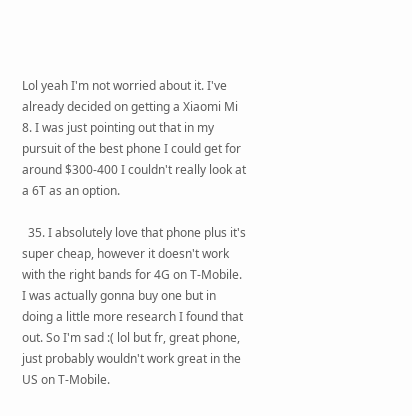Lol yeah I'm not worried about it. I've already decided on getting a Xiaomi Mi 8. I was just pointing out that in my pursuit of the best phone I could get for around $300-400 I couldn't really look at a 6T as an option.

  35. I absolutely love that phone plus it's super cheap, however it doesn't work with the right bands for 4G on T-Mobile. I was actually gonna buy one but in doing a little more research I found that out. So I'm sad :( lol but fr, great phone, just probably wouldn't work great in the US on T-Mobile.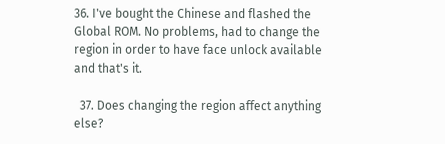36. I've bought the Chinese and flashed the Global ROM. No problems, had to change the region in order to have face unlock available and that's it.

  37. Does changing the region affect anything else?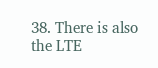38. There is also the LTE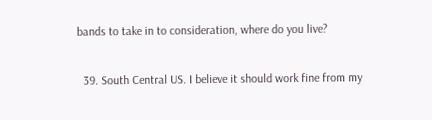bands to take in to consideration, where do you live?

  39. South Central US. I believe it should work fine from my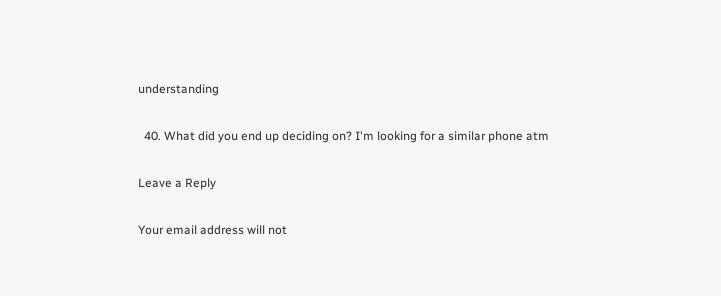understanding

  40. What did you end up deciding on? I'm looking for a similar phone atm

Leave a Reply

Your email address will not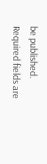be published. Required fields are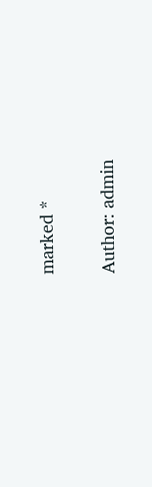marked *

Author: admin